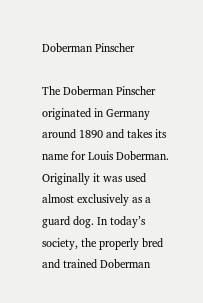Doberman Pinscher

The Doberman Pinscher originated in Germany around 1890 and takes its name for Louis Doberman. Originally it was used almost exclusively as a guard dog. In today’s society, the properly bred and trained Doberman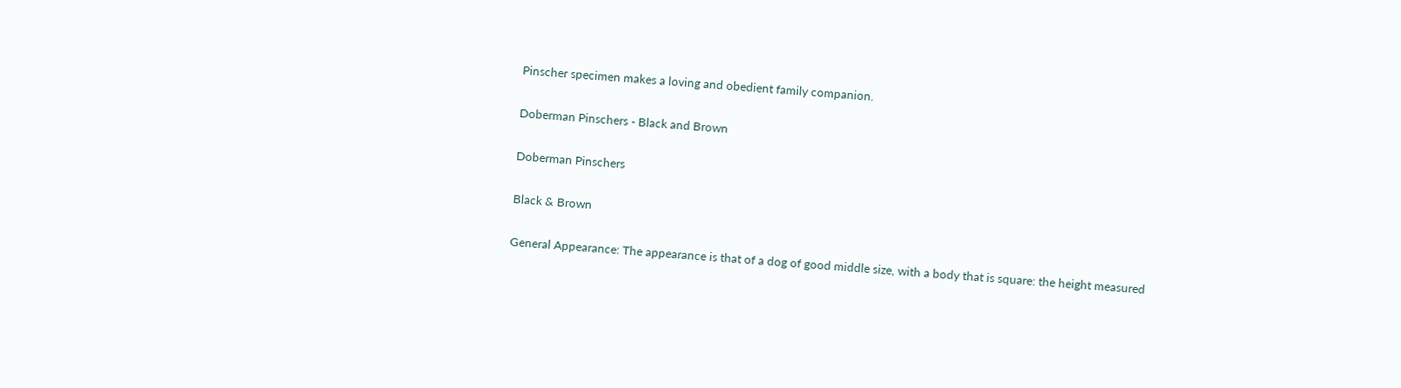Pinscher specimen makes a loving and obedient family companion.

Doberman Pinschers - Black and Brown

Doberman Pinschers

Black & Brown

General Appearance: The appearance is that of a dog of good middle size, with a body that is square: the height measured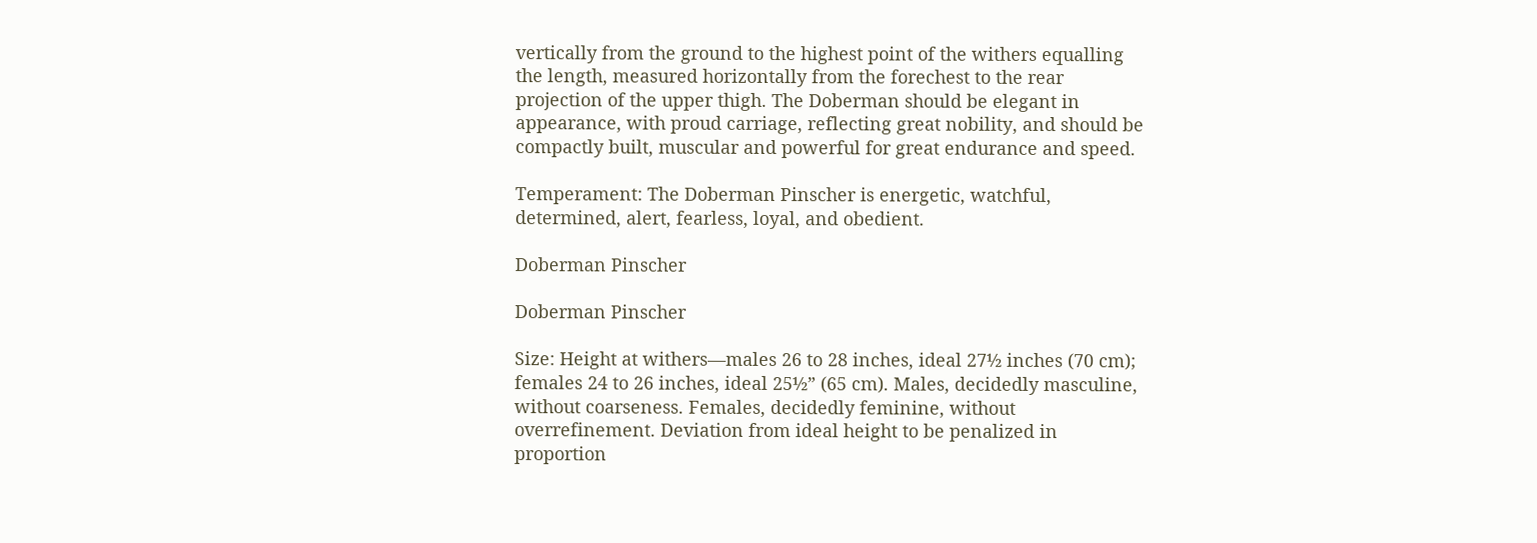vertically from the ground to the highest point of the withers equalling the length, measured horizontally from the forechest to the rear projection of the upper thigh. The Doberman should be elegant in appearance, with proud carriage, reflecting great nobility, and should be compactly built, muscular and powerful for great endurance and speed.

Temperament: The Doberman Pinscher is energetic, watchful, determined, alert, fearless, loyal, and obedient.

Doberman Pinscher

Doberman Pinscher

Size: Height at withers—males 26 to 28 inches, ideal 27½ inches (70 cm); females 24 to 26 inches, ideal 25½” (65 cm). Males, decidedly masculine, without coarseness. Females, decidedly feminine, without overrefinement. Deviation from ideal height to be penalized in proportion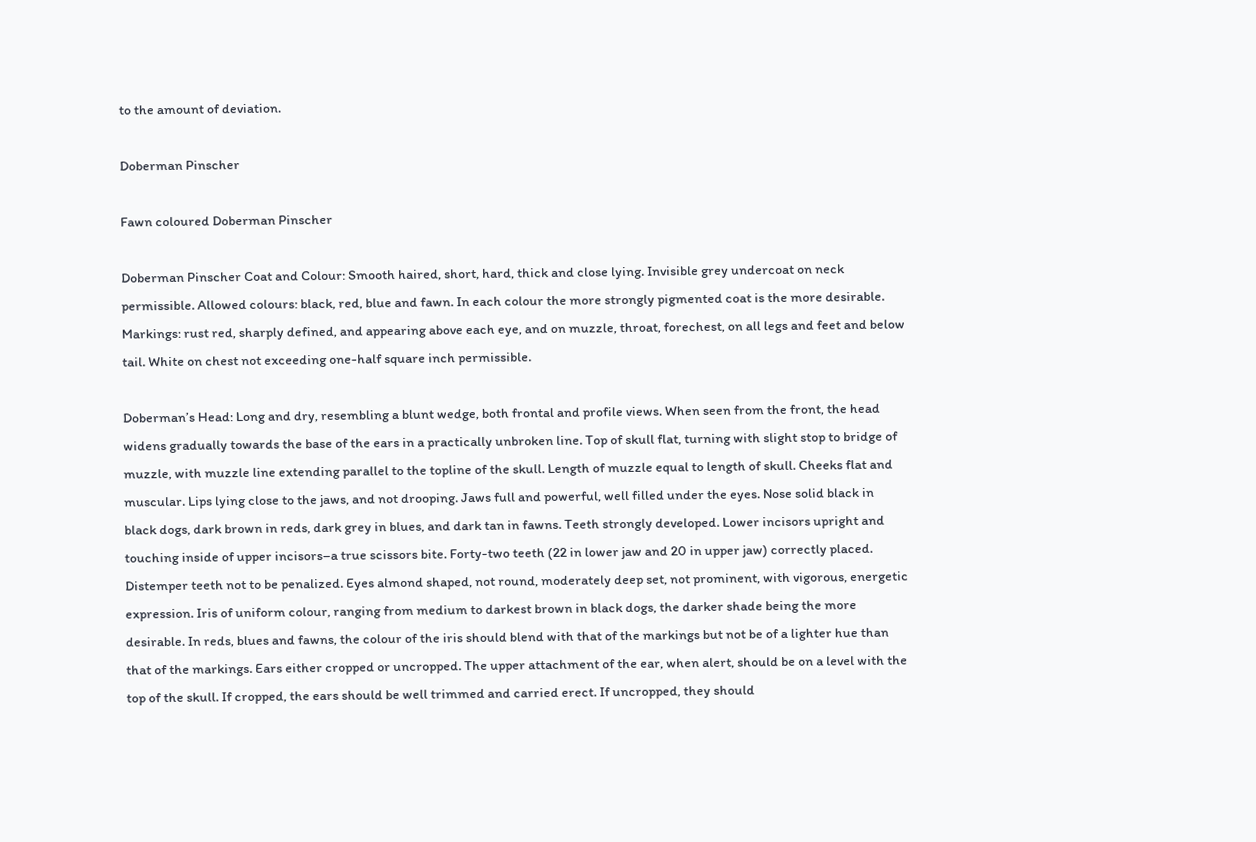to the amount of deviation.

Doberman Pinscher

Fawn coloured Doberman Pinscher

Doberman Pinscher Coat and Colour: Smooth haired, short, hard, thick and close lying. Invisible grey undercoat on neck permissible. Allowed colours: black, red, blue and fawn. In each colour the more strongly pigmented coat is the more desirable. Markings: rust red, sharply defined, and appearing above each eye, and on muzzle, throat, forechest, on all legs and feet and below tail. White on chest not exceeding one-half square inch permissible.

Doberman’s Head: Long and dry, resembling a blunt wedge, both frontal and profile views. When seen from the front, the head widens gradually towards the base of the ears in a practically unbroken line. Top of skull flat, turning with slight stop to bridge of muzzle, with muzzle line extending parallel to the topline of the skull. Length of muzzle equal to length of skull. Cheeks flat and muscular. Lips lying close to the jaws, and not drooping. Jaws full and powerful, well filled under the eyes. Nose solid black in black dogs, dark brown in reds, dark grey in blues, and dark tan in fawns. Teeth strongly developed. Lower incisors upright and touching inside of upper incisors–a true scissors bite. Forty-two teeth (22 in lower jaw and 20 in upper jaw) correctly placed. Distemper teeth not to be penalized. Eyes almond shaped, not round, moderately deep set, not prominent, with vigorous, energetic expression. Iris of uniform colour, ranging from medium to darkest brown in black dogs, the darker shade being the more desirable. In reds, blues and fawns, the colour of the iris should blend with that of the markings but not be of a lighter hue than that of the markings. Ears either cropped or uncropped. The upper attachment of the ear, when alert, should be on a level with the top of the skull. If cropped, the ears should be well trimmed and carried erect. If uncropped, they should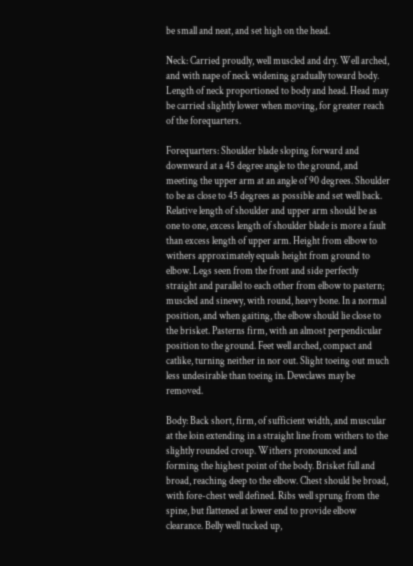be small and neat, and set high on the head.

Neck: Carried proudly, well muscled and dry. Well arched, and with nape of neck widening gradually toward body. Length of neck proportioned to body and head. Head may be carried slightly lower when moving, for greater reach of the forequarters.

Forequarters: Shoulder blade sloping forward and downward at a 45 degree angle to the ground, and meeting the upper arm at an angle of 90 degrees. Shoulder to be as close to 45 degrees as possible and set well back. Relative length of shoulder and upper arm should be as one to one, excess length of shoulder blade is more a fault than excess length of upper arm. Height from elbow to withers approximately equals height from ground to elbow. Legs seen from the front and side perfectly straight and parallel to each other from elbow to pastern; muscled and sinewy, with round, heavy bone. In a normal position, and when gaiting, the elbow should lie close to the brisket. Pasterns firm, with an almost perpendicular position to the ground. Feet well arched, compact and catlike, turning neither in nor out. Slight toeing out much less undesirable than toeing in. Dewclaws may be removed.

Body: Back short, firm, of sufficient width, and muscular at the loin extending in a straight line from withers to the slightly rounded croup. Withers pronounced and forming the highest point of the body. Brisket full and broad, reaching deep to the elbow. Chest should be broad, with fore-chest well defined. Ribs well sprung from the spine, but flattened at lower end to provide elbow clearance. Belly well tucked up,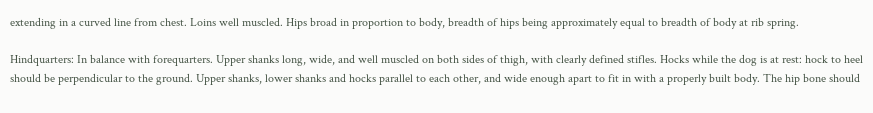extending in a curved line from chest. Loins well muscled. Hips broad in proportion to body, breadth of hips being approximately equal to breadth of body at rib spring.

Hindquarters: In balance with forequarters. Upper shanks long, wide, and well muscled on both sides of thigh, with clearly defined stifles. Hocks while the dog is at rest: hock to heel should be perpendicular to the ground. Upper shanks, lower shanks and hocks parallel to each other, and wide enough apart to fit in with a properly built body. The hip bone should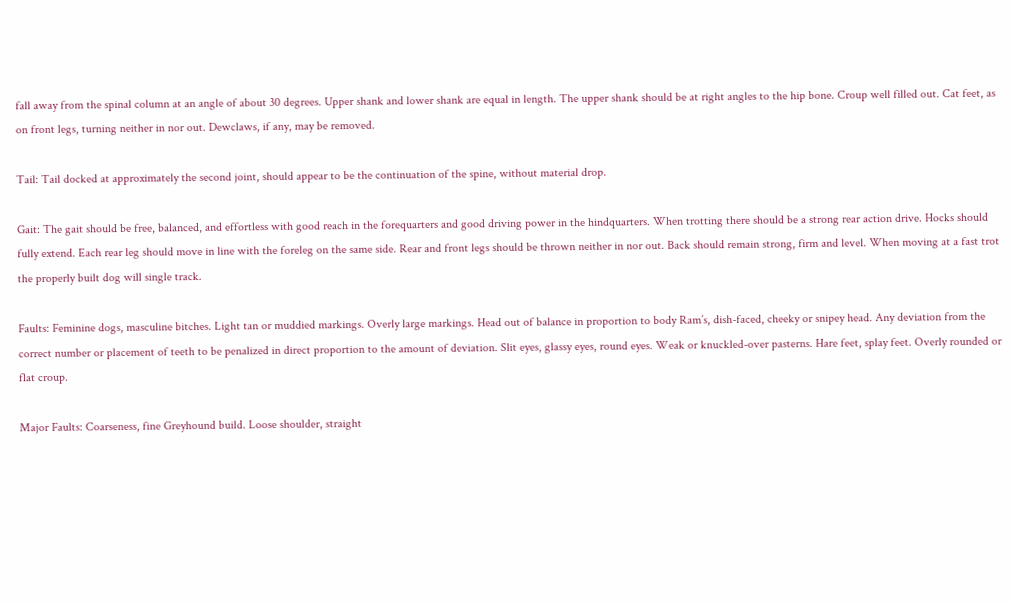fall away from the spinal column at an angle of about 30 degrees. Upper shank and lower shank are equal in length. The upper shank should be at right angles to the hip bone. Croup well filled out. Cat feet, as on front legs, turning neither in nor out. Dewclaws, if any, may be removed.

Tail: Tail docked at approximately the second joint, should appear to be the continuation of the spine, without material drop.

Gait: The gait should be free, balanced, and effortless with good reach in the forequarters and good driving power in the hindquarters. When trotting there should be a strong rear action drive. Hocks should fully extend. Each rear leg should move in line with the foreleg on the same side. Rear and front legs should be thrown neither in nor out. Back should remain strong, firm and level. When moving at a fast trot the properly built dog will single track.

Faults: Feminine dogs, masculine bitches. Light tan or muddied markings. Overly large markings. Head out of balance in proportion to body Ram’s, dish-faced, cheeky or snipey head. Any deviation from the correct number or placement of teeth to be penalized in direct proportion to the amount of deviation. Slit eyes, glassy eyes, round eyes. Weak or knuckled-over pasterns. Hare feet, splay feet. Overly rounded or flat croup.

Major Faults: Coarseness, fine Greyhound build. Loose shoulder, straight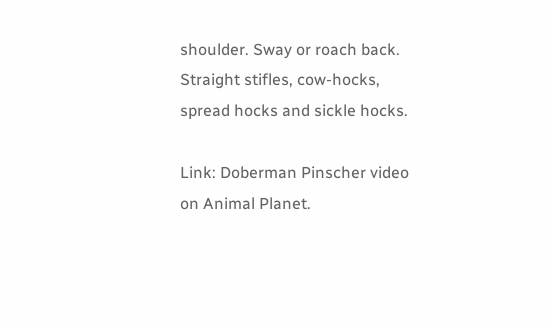shoulder. Sway or roach back. Straight stifles, cow-hocks, spread hocks and sickle hocks.

Link: Doberman Pinscher video on Animal Planet.